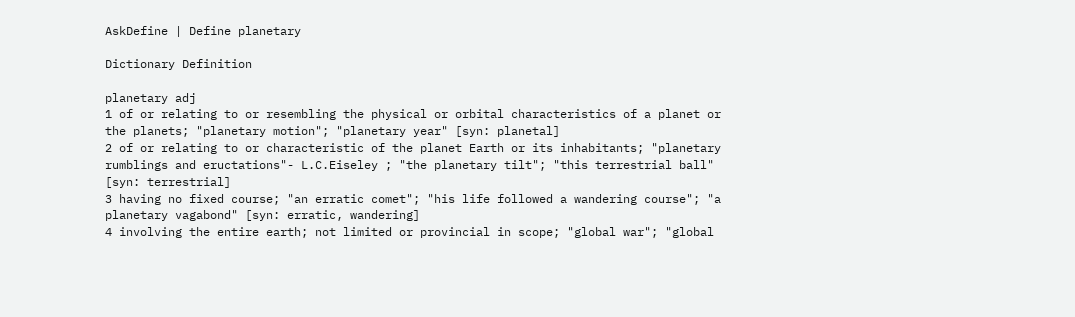AskDefine | Define planetary

Dictionary Definition

planetary adj
1 of or relating to or resembling the physical or orbital characteristics of a planet or the planets; "planetary motion"; "planetary year" [syn: planetal]
2 of or relating to or characteristic of the planet Earth or its inhabitants; "planetary rumblings and eructations"- L.C.Eiseley ; "the planetary tilt"; "this terrestrial ball" [syn: terrestrial]
3 having no fixed course; "an erratic comet"; "his life followed a wandering course"; "a planetary vagabond" [syn: erratic, wandering]
4 involving the entire earth; not limited or provincial in scope; "global war"; "global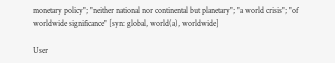monetary policy"; "neither national nor continental but planetary"; "a world crisis"; "of worldwide significance" [syn: global, world(a), worldwide]

User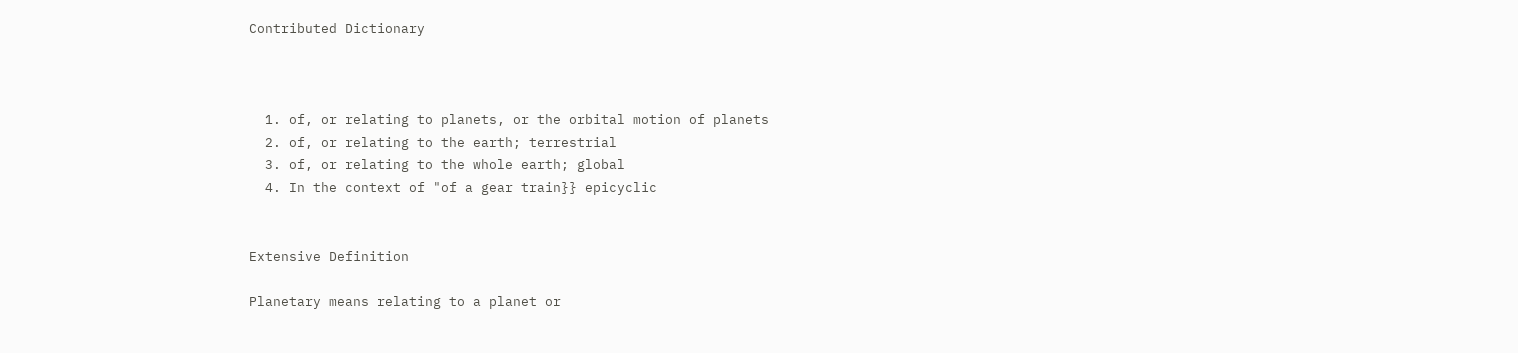Contributed Dictionary



  1. of, or relating to planets, or the orbital motion of planets
  2. of, or relating to the earth; terrestrial
  3. of, or relating to the whole earth; global
  4. In the context of "of a gear train}} epicyclic


Extensive Definition

Planetary means relating to a planet or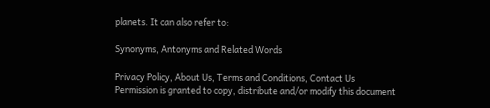planets. It can also refer to:

Synonyms, Antonyms and Related Words

Privacy Policy, About Us, Terms and Conditions, Contact Us
Permission is granted to copy, distribute and/or modify this document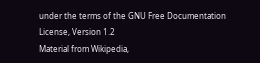under the terms of the GNU Free Documentation License, Version 1.2
Material from Wikipedia,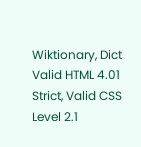Wiktionary, Dict
Valid HTML 4.01 Strict, Valid CSS Level 2.1